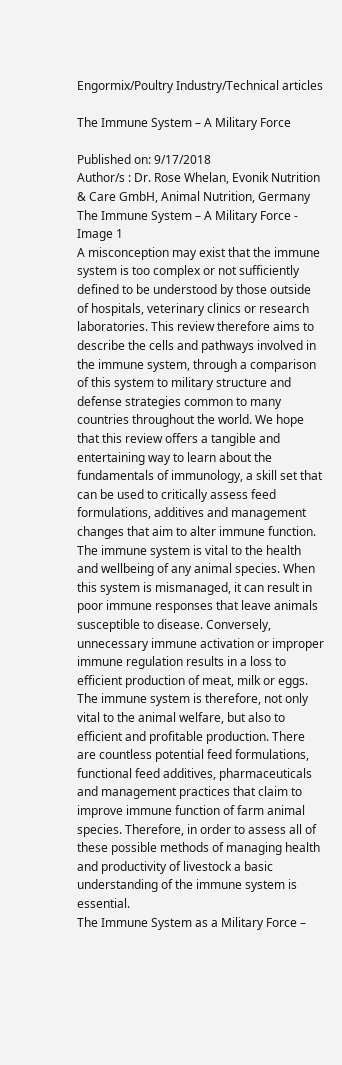Engormix/Poultry Industry/Technical articles

The Immune System – A Military Force

Published on: 9/17/2018
Author/s : Dr. Rose Whelan, Evonik Nutrition & Care GmbH, Animal Nutrition, Germany
The Immune System – A Military Force - Image 1
A misconception may exist that the immune system is too complex or not sufficiently defined to be understood by those outside of hospitals, veterinary clinics or research laboratories. This review therefore aims to describe the cells and pathways involved in the immune system, through a comparison of this system to military structure and defense strategies common to many countries throughout the world. We hope that this review offers a tangible and entertaining way to learn about the fundamentals of immunology, a skill set that can be used to critically assess feed formulations, additives and management changes that aim to alter immune function.
The immune system is vital to the health and wellbeing of any animal species. When this system is mismanaged, it can result in poor immune responses that leave animals susceptible to disease. Conversely, unnecessary immune activation or improper immune regulation results in a loss to efficient production of meat, milk or eggs. The immune system is therefore, not only vital to the animal welfare, but also to efficient and profitable production. There are countless potential feed formulations, functional feed additives, pharmaceuticals and management practices that claim to improve immune function of farm animal species. Therefore, in order to assess all of these possible methods of managing health and productivity of livestock a basic understanding of the immune system is essential.
The Immune System as a Military Force –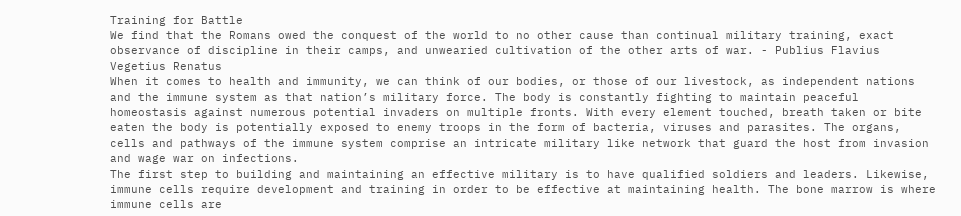Training for Battle
We find that the Romans owed the conquest of the world to no other cause than continual military training, exact observance of discipline in their camps, and unwearied cultivation of the other arts of war. - Publius Flavius Vegetius Renatus
When it comes to health and immunity, we can think of our bodies, or those of our livestock, as independent nations and the immune system as that nation’s military force. The body is constantly fighting to maintain peaceful homeostasis against numerous potential invaders on multiple fronts. With every element touched, breath taken or bite eaten the body is potentially exposed to enemy troops in the form of bacteria, viruses and parasites. The organs, cells and pathways of the immune system comprise an intricate military like network that guard the host from invasion and wage war on infections.
The first step to building and maintaining an effective military is to have qualified soldiers and leaders. Likewise, immune cells require development and training in order to be effective at maintaining health. The bone marrow is where immune cells are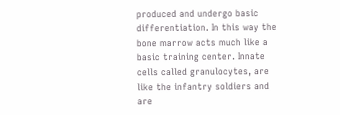produced and undergo basic differentiation. In this way the bone marrow acts much like a basic training center. Innate cells called granulocytes, are like the infantry soldiers and are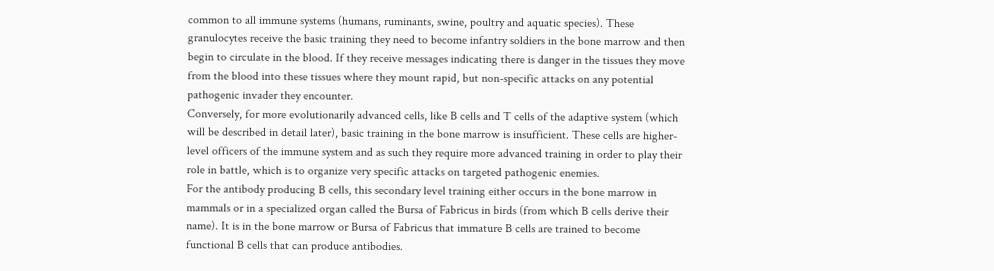common to all immune systems (humans, ruminants, swine, poultry and aquatic species). These granulocytes receive the basic training they need to become infantry soldiers in the bone marrow and then begin to circulate in the blood. If they receive messages indicating there is danger in the tissues they move from the blood into these tissues where they mount rapid, but non-specific attacks on any potential pathogenic invader they encounter.
Conversely, for more evolutionarily advanced cells, like B cells and T cells of the adaptive system (which will be described in detail later), basic training in the bone marrow is insufficient. These cells are higher-level officers of the immune system and as such they require more advanced training in order to play their role in battle, which is to organize very specific attacks on targeted pathogenic enemies.
For the antibody producing B cells, this secondary level training either occurs in the bone marrow in mammals or in a specialized organ called the Bursa of Fabricus in birds (from which B cells derive their name). It is in the bone marrow or Bursa of Fabricus that immature B cells are trained to become functional B cells that can produce antibodies.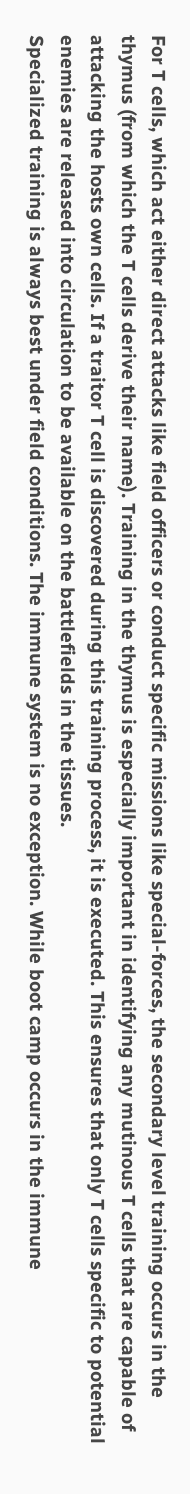For T cells, which act either direct attacks like field officers or conduct specific missions like special-forces, the secondary level training occurs in the thymus (from which the T cells derive their name). Training in the thymus is especially important in identifying any mutinous T cells that are capable of attacking the hosts own cells. If a traitor T cell is discovered during this training process, it is executed. This ensures that only T cells specific to potential enemies are released into circulation to be available on the battlefields in the tissues.
Specialized training is always best under field conditions. The immune system is no exception. While boot camp occurs in the immune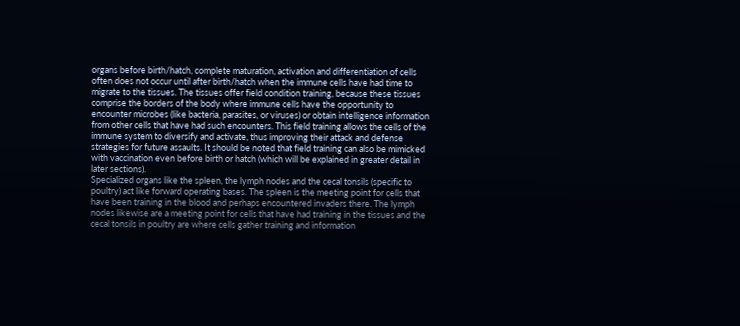organs before birth/hatch, complete maturation, activation and differentiation of cells often does not occur until after birth/hatch when the immune cells have had time to migrate to the tissues. The tissues offer field condition training, because these tissues comprise the borders of the body where immune cells have the opportunity to encounter microbes (like bacteria, parasites, or viruses) or obtain intelligence information from other cells that have had such encounters. This field training allows the cells of the immune system to diversify and activate, thus improving their attack and defense strategies for future assaults. It should be noted that field training can also be mimicked with vaccination even before birth or hatch (which will be explained in greater detail in later sections).
Specialized organs like the spleen, the lymph nodes and the cecal tonsils (specific to poultry) act like forward operating bases. The spleen is the meeting point for cells that have been training in the blood and perhaps encountered invaders there. The lymph nodes likewise are a meeting point for cells that have had training in the tissues and the cecal tonsils in poultry are where cells gather training and information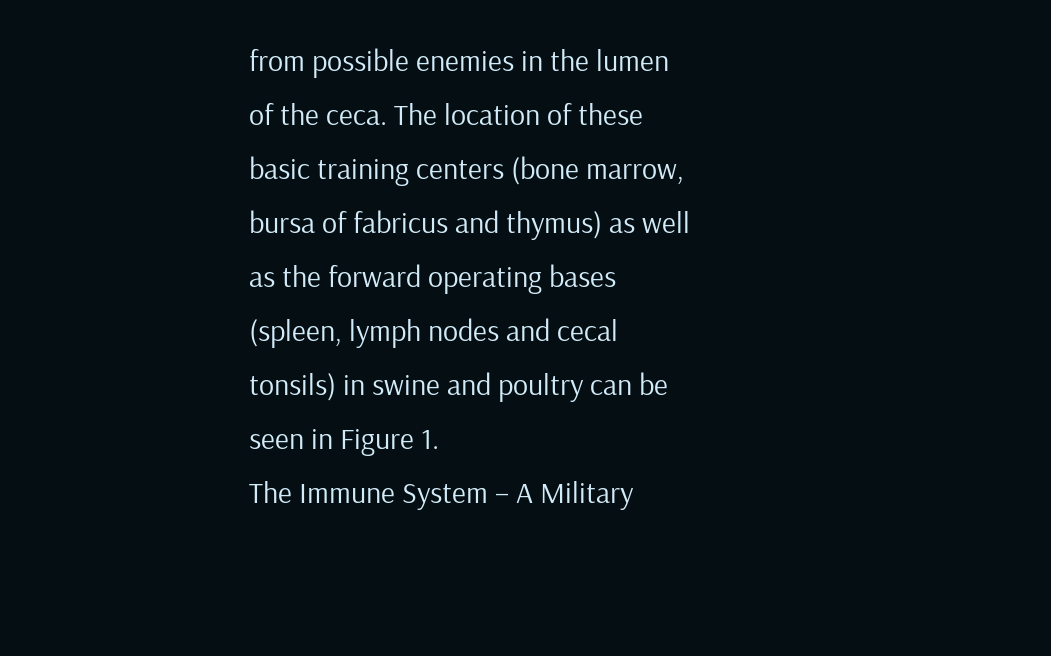from possible enemies in the lumen of the ceca. The location of these basic training centers (bone marrow, bursa of fabricus and thymus) as well as the forward operating bases (spleen, lymph nodes and cecal tonsils) in swine and poultry can be seen in Figure 1.
The Immune System – A Military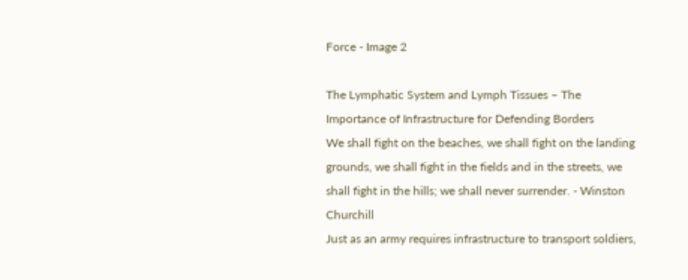Force - Image 2

The Lymphatic System and Lymph Tissues – The Importance of Infrastructure for Defending Borders
We shall fight on the beaches, we shall fight on the landing grounds, we shall fight in the fields and in the streets, we shall fight in the hills; we shall never surrender. - Winston Churchill
Just as an army requires infrastructure to transport soldiers,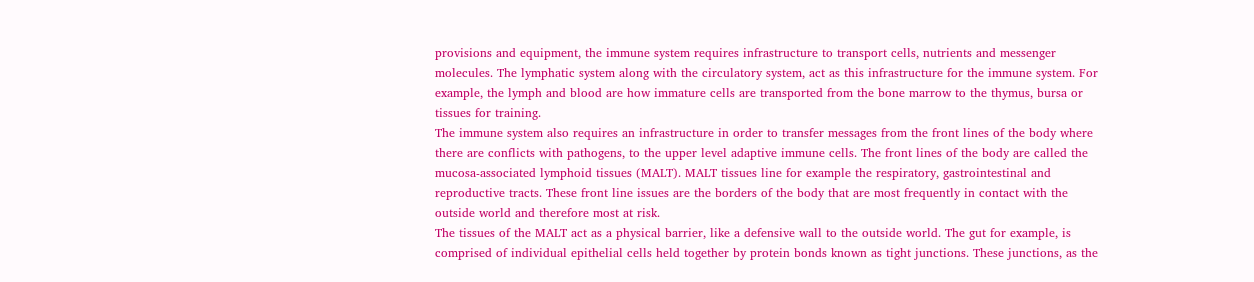provisions and equipment, the immune system requires infrastructure to transport cells, nutrients and messenger molecules. The lymphatic system along with the circulatory system, act as this infrastructure for the immune system. For example, the lymph and blood are how immature cells are transported from the bone marrow to the thymus, bursa or tissues for training.
The immune system also requires an infrastructure in order to transfer messages from the front lines of the body where there are conflicts with pathogens, to the upper level adaptive immune cells. The front lines of the body are called the mucosa-associated lymphoid tissues (MALT). MALT tissues line for example the respiratory, gastrointestinal and reproductive tracts. These front line issues are the borders of the body that are most frequently in contact with the outside world and therefore most at risk.
The tissues of the MALT act as a physical barrier, like a defensive wall to the outside world. The gut for example, is comprised of individual epithelial cells held together by protein bonds known as tight junctions. These junctions, as the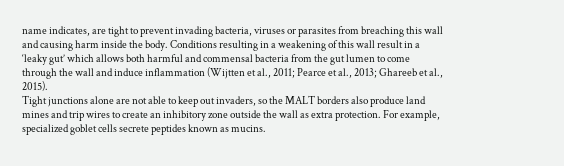name indicates, are tight to prevent invading bacteria, viruses or parasites from breaching this wall and causing harm inside the body. Conditions resulting in a weakening of this wall result in a ‘leaky gut’ which allows both harmful and commensal bacteria from the gut lumen to come through the wall and induce inflammation (Wijtten et al., 2011; Pearce et al., 2013; Ghareeb et al., 2015).
Tight junctions alone are not able to keep out invaders, so the MALT borders also produce land mines and trip wires to create an inhibitory zone outside the wall as extra protection. For example, specialized goblet cells secrete peptides known as mucins.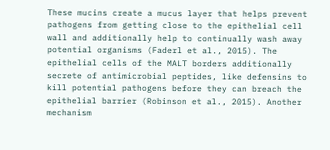These mucins create a mucus layer that helps prevent pathogens from getting close to the epithelial cell wall and additionally help to continually wash away potential organisms (Faderl et al., 2015). The epithelial cells of the MALT borders additionally secrete of antimicrobial peptides, like defensins to kill potential pathogens before they can breach the epithelial barrier (Robinson et al., 2015). Another mechanism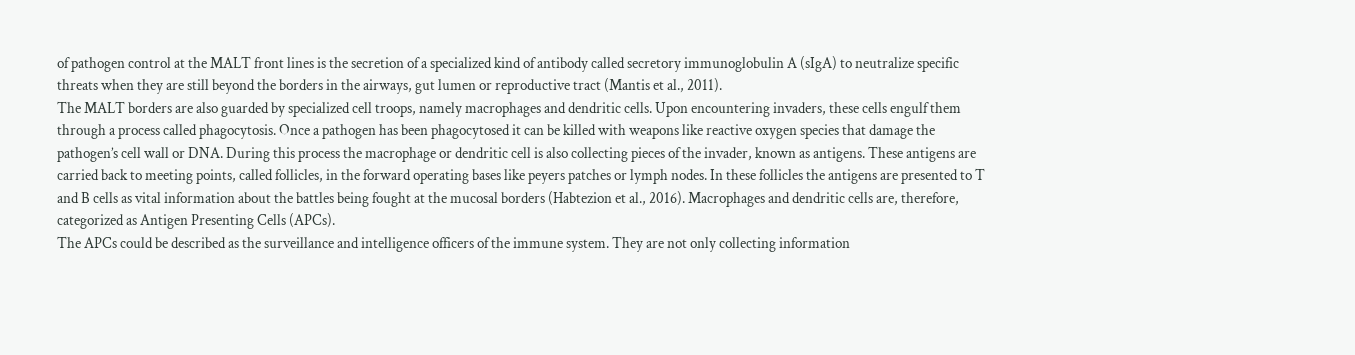of pathogen control at the MALT front lines is the secretion of a specialized kind of antibody called secretory immunoglobulin A (sIgA) to neutralize specific threats when they are still beyond the borders in the airways, gut lumen or reproductive tract (Mantis et al., 2011).
The MALT borders are also guarded by specialized cell troops, namely macrophages and dendritic cells. Upon encountering invaders, these cells engulf them through a process called phagocytosis. Once a pathogen has been phagocytosed it can be killed with weapons like reactive oxygen species that damage the pathogen’s cell wall or DNA. During this process the macrophage or dendritic cell is also collecting pieces of the invader, known as antigens. These antigens are carried back to meeting points, called follicles, in the forward operating bases like peyers patches or lymph nodes. In these follicles the antigens are presented to T and B cells as vital information about the battles being fought at the mucosal borders (Habtezion et al., 2016). Macrophages and dendritic cells are, therefore, categorized as Antigen Presenting Cells (APCs).
The APCs could be described as the surveillance and intelligence officers of the immune system. They are not only collecting information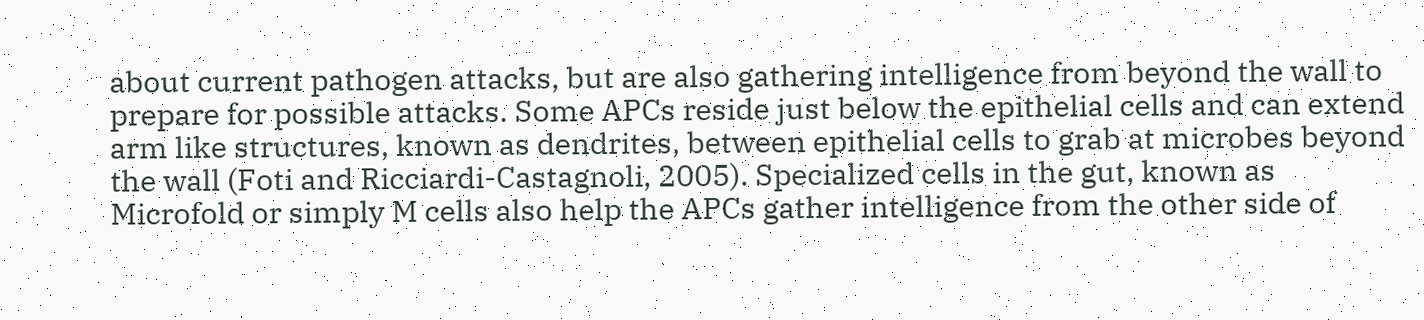about current pathogen attacks, but are also gathering intelligence from beyond the wall to prepare for possible attacks. Some APCs reside just below the epithelial cells and can extend arm like structures, known as dendrites, between epithelial cells to grab at microbes beyond the wall (Foti and Ricciardi-Castagnoli, 2005). Specialized cells in the gut, known as Microfold or simply M cells also help the APCs gather intelligence from the other side of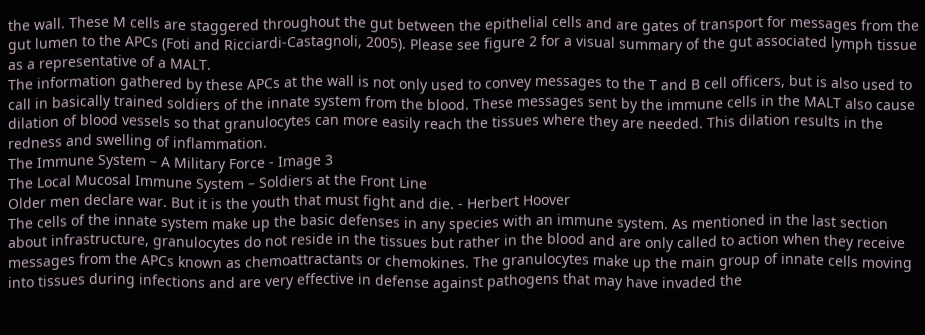the wall. These M cells are staggered throughout the gut between the epithelial cells and are gates of transport for messages from the gut lumen to the APCs (Foti and Ricciardi-Castagnoli, 2005). Please see figure 2 for a visual summary of the gut associated lymph tissue as a representative of a MALT.
The information gathered by these APCs at the wall is not only used to convey messages to the T and B cell officers, but is also used to call in basically trained soldiers of the innate system from the blood. These messages sent by the immune cells in the MALT also cause dilation of blood vessels so that granulocytes can more easily reach the tissues where they are needed. This dilation results in the redness and swelling of inflammation.
The Immune System – A Military Force - Image 3
The Local Mucosal Immune System – Soldiers at the Front Line
Older men declare war. But it is the youth that must fight and die. - Herbert Hoover
The cells of the innate system make up the basic defenses in any species with an immune system. As mentioned in the last section about infrastructure, granulocytes do not reside in the tissues but rather in the blood and are only called to action when they receive messages from the APCs known as chemoattractants or chemokines. The granulocytes make up the main group of innate cells moving into tissues during infections and are very effective in defense against pathogens that may have invaded the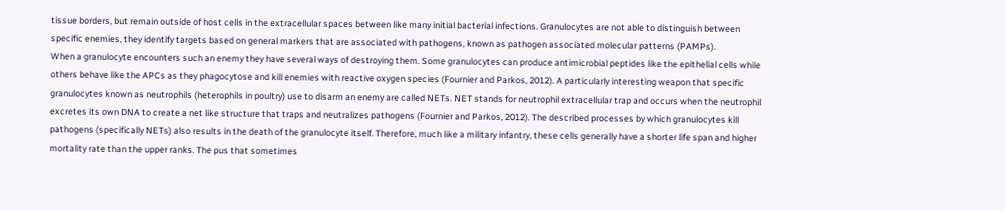tissue borders, but remain outside of host cells in the extracellular spaces between like many initial bacterial infections. Granulocytes are not able to distinguish between specific enemies, they identify targets based on general markers that are associated with pathogens, known as pathogen associated molecular patterns (PAMPs).
When a granulocyte encounters such an enemy they have several ways of destroying them. Some granulocytes can produce antimicrobial peptides like the epithelial cells while others behave like the APCs as they phagocytose and kill enemies with reactive oxygen species (Fournier and Parkos, 2012). A particularly interesting weapon that specific granulocytes known as neutrophils (heterophils in poultry) use to disarm an enemy are called NETs. NET stands for neutrophil extracellular trap and occurs when the neutrophil excretes its own DNA to create a net like structure that traps and neutralizes pathogens (Fournier and Parkos, 2012). The described processes by which granulocytes kill pathogens (specifically NETs) also results in the death of the granulocyte itself. Therefore, much like a military infantry, these cells generally have a shorter life span and higher mortality rate than the upper ranks. The pus that sometimes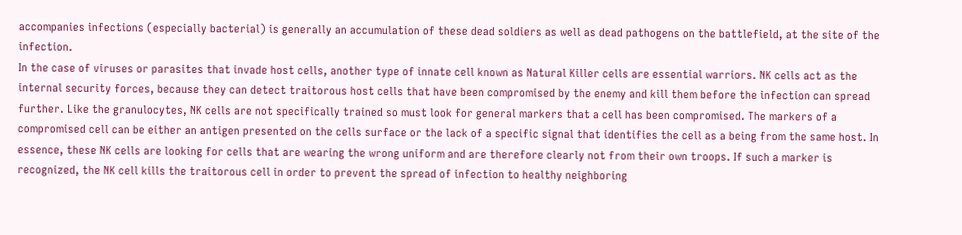accompanies infections (especially bacterial) is generally an accumulation of these dead soldiers as well as dead pathogens on the battlefield, at the site of the infection.
In the case of viruses or parasites that invade host cells, another type of innate cell known as Natural Killer cells are essential warriors. NK cells act as the internal security forces, because they can detect traitorous host cells that have been compromised by the enemy and kill them before the infection can spread further. Like the granulocytes, NK cells are not specifically trained so must look for general markers that a cell has been compromised. The markers of a compromised cell can be either an antigen presented on the cells surface or the lack of a specific signal that identifies the cell as a being from the same host. In essence, these NK cells are looking for cells that are wearing the wrong uniform and are therefore clearly not from their own troops. If such a marker is recognized, the NK cell kills the traitorous cell in order to prevent the spread of infection to healthy neighboring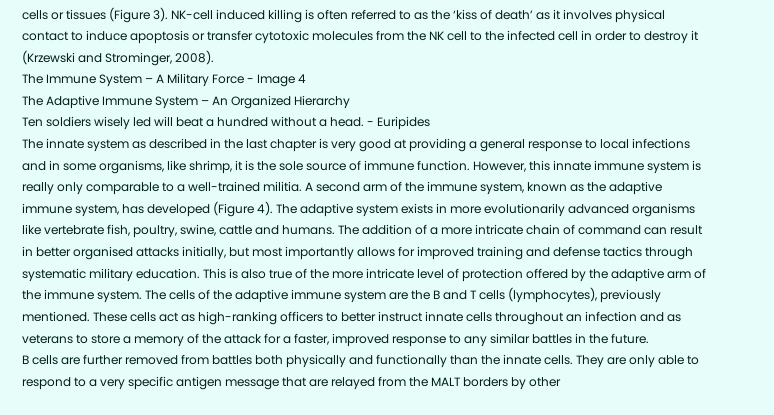cells or tissues (Figure 3). NK-cell induced killing is often referred to as the ‘kiss of death’ as it involves physical contact to induce apoptosis or transfer cytotoxic molecules from the NK cell to the infected cell in order to destroy it (Krzewski and Strominger, 2008).
The Immune System – A Military Force - Image 4
The Adaptive Immune System – An Organized Hierarchy
Ten soldiers wisely led will beat a hundred without a head. - Euripides
The innate system as described in the last chapter is very good at providing a general response to local infections and in some organisms, like shrimp, it is the sole source of immune function. However, this innate immune system is really only comparable to a well-trained militia. A second arm of the immune system, known as the adaptive immune system, has developed (Figure 4). The adaptive system exists in more evolutionarily advanced organisms like vertebrate fish, poultry, swine, cattle and humans. The addition of a more intricate chain of command can result in better organised attacks initially, but most importantly allows for improved training and defense tactics through systematic military education. This is also true of the more intricate level of protection offered by the adaptive arm of the immune system. The cells of the adaptive immune system are the B and T cells (lymphocytes), previously mentioned. These cells act as high-ranking officers to better instruct innate cells throughout an infection and as veterans to store a memory of the attack for a faster, improved response to any similar battles in the future.
B cells are further removed from battles both physically and functionally than the innate cells. They are only able to respond to a very specific antigen message that are relayed from the MALT borders by other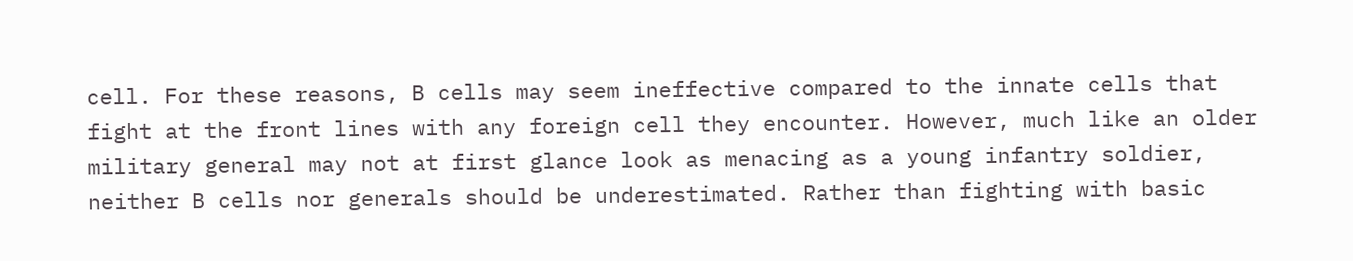cell. For these reasons, B cells may seem ineffective compared to the innate cells that fight at the front lines with any foreign cell they encounter. However, much like an older military general may not at first glance look as menacing as a young infantry soldier, neither B cells nor generals should be underestimated. Rather than fighting with basic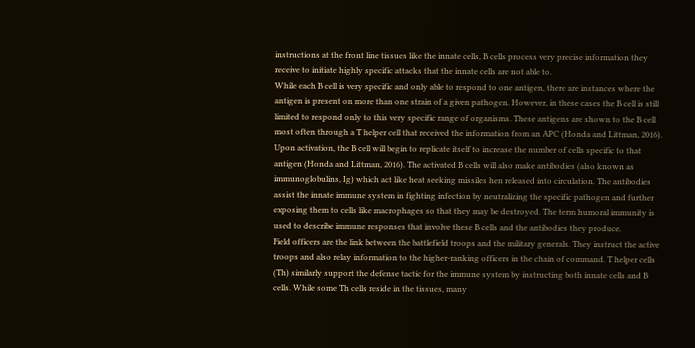instructions at the front line tissues like the innate cells, B cells process very precise information they receive to initiate highly specific attacks that the innate cells are not able to.
While each B cell is very specific and only able to respond to one antigen, there are instances where the antigen is present on more than one strain of a given pathogen. However, in these cases the B cell is still limited to respond only to this very specific range of organisms. These antigens are shown to the B cell most often through a T helper cell that received the information from an APC (Honda and Littman, 2016). Upon activation, the B cell will begin to replicate itself to increase the number of cells specific to that antigen (Honda and Littman, 2016). The activated B cells will also make antibodies (also known as immunoglobulins, Ig) which act like heat seeking missiles hen released into circulation. The antibodies assist the innate immune system in fighting infection by neutralizing the specific pathogen and further exposing them to cells like macrophages so that they may be destroyed. The term humoral immunity is used to describe immune responses that involve these B cells and the antibodies they produce.
Field officers are the link between the battlefield troops and the military generals. They instruct the active troops and also relay information to the higher-ranking officers in the chain of command. T helper cells (Th) similarly support the defense tactic for the immune system by instructing both innate cells and B cells. While some Th cells reside in the tissues, many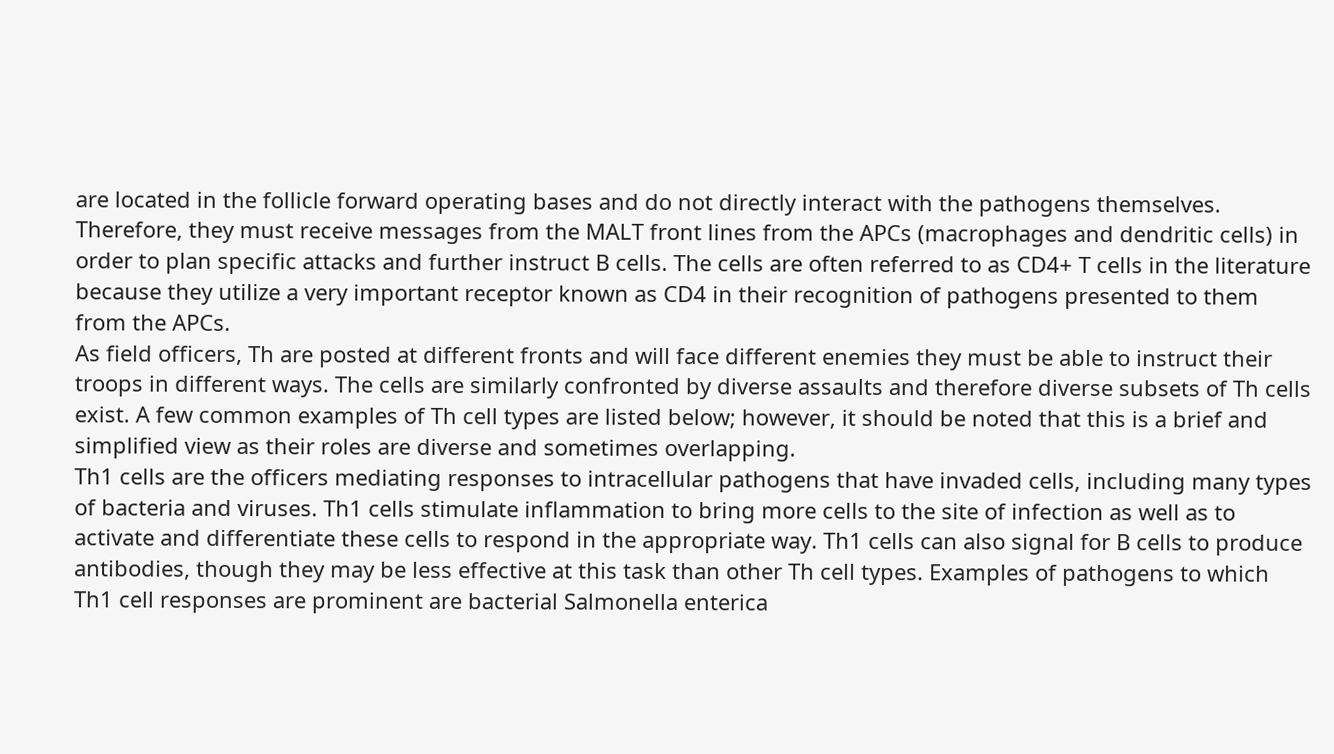are located in the follicle forward operating bases and do not directly interact with the pathogens themselves. Therefore, they must receive messages from the MALT front lines from the APCs (macrophages and dendritic cells) in order to plan specific attacks and further instruct B cells. The cells are often referred to as CD4+ T cells in the literature because they utilize a very important receptor known as CD4 in their recognition of pathogens presented to them from the APCs.
As field officers, Th are posted at different fronts and will face different enemies they must be able to instruct their troops in different ways. The cells are similarly confronted by diverse assaults and therefore diverse subsets of Th cells exist. A few common examples of Th cell types are listed below; however, it should be noted that this is a brief and simplified view as their roles are diverse and sometimes overlapping.
Th1 cells are the officers mediating responses to intracellular pathogens that have invaded cells, including many types of bacteria and viruses. Th1 cells stimulate inflammation to bring more cells to the site of infection as well as to activate and differentiate these cells to respond in the appropriate way. Th1 cells can also signal for B cells to produce antibodies, though they may be less effective at this task than other Th cell types. Examples of pathogens to which Th1 cell responses are prominent are bacterial Salmonella enterica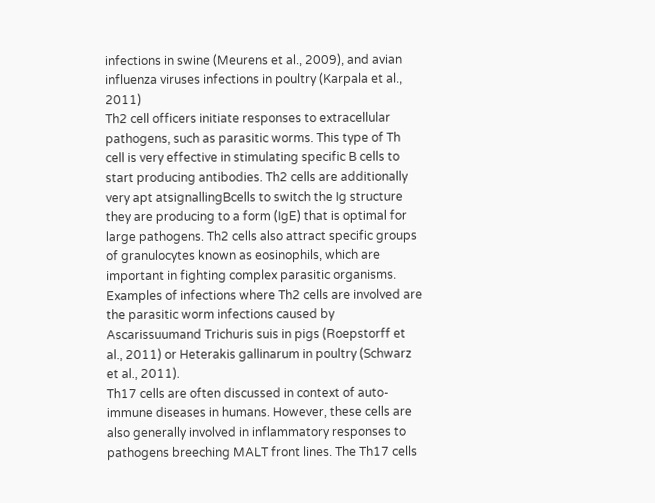infections in swine (Meurens et al., 2009), and avian influenza viruses infections in poultry (Karpala et al., 2011)
Th2 cell officers initiate responses to extracellular pathogens, such as parasitic worms. This type of Th cell is very effective in stimulating specific B cells to start producing antibodies. Th2 cells are additionally very apt atsignallingBcells to switch the Ig structure they are producing to a form (IgE) that is optimal for large pathogens. Th2 cells also attract specific groups of granulocytes known as eosinophils, which are important in fighting complex parasitic organisms. Examples of infections where Th2 cells are involved are the parasitic worm infections caused by Ascarissuumand Trichuris suis in pigs (Roepstorff et al., 2011) or Heterakis gallinarum in poultry (Schwarz et al., 2011).
Th17 cells are often discussed in context of auto-immune diseases in humans. However, these cells are also generally involved in inflammatory responses to pathogens breeching MALT front lines. The Th17 cells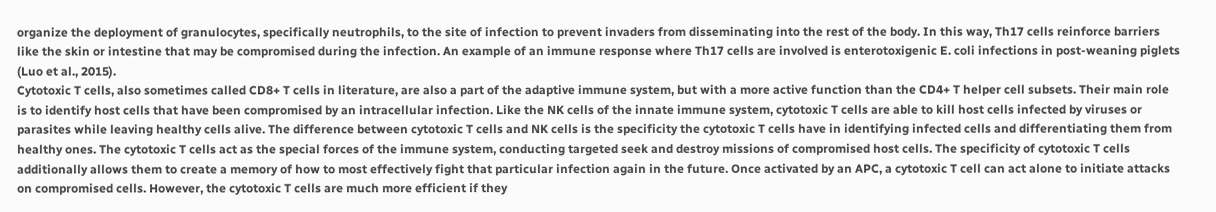organize the deployment of granulocytes, specifically neutrophils, to the site of infection to prevent invaders from disseminating into the rest of the body. In this way, Th17 cells reinforce barriers like the skin or intestine that may be compromised during the infection. An example of an immune response where Th17 cells are involved is enterotoxigenic E. coli infections in post-weaning piglets (Luo et al., 2015).
Cytotoxic T cells, also sometimes called CD8+ T cells in literature, are also a part of the adaptive immune system, but with a more active function than the CD4+ T helper cell subsets. Their main role is to identify host cells that have been compromised by an intracellular infection. Like the NK cells of the innate immune system, cytotoxic T cells are able to kill host cells infected by viruses or parasites while leaving healthy cells alive. The difference between cytotoxic T cells and NK cells is the specificity the cytotoxic T cells have in identifying infected cells and differentiating them from healthy ones. The cytotoxic T cells act as the special forces of the immune system, conducting targeted seek and destroy missions of compromised host cells. The specificity of cytotoxic T cells additionally allows them to create a memory of how to most effectively fight that particular infection again in the future. Once activated by an APC, a cytotoxic T cell can act alone to initiate attacks on compromised cells. However, the cytotoxic T cells are much more efficient if they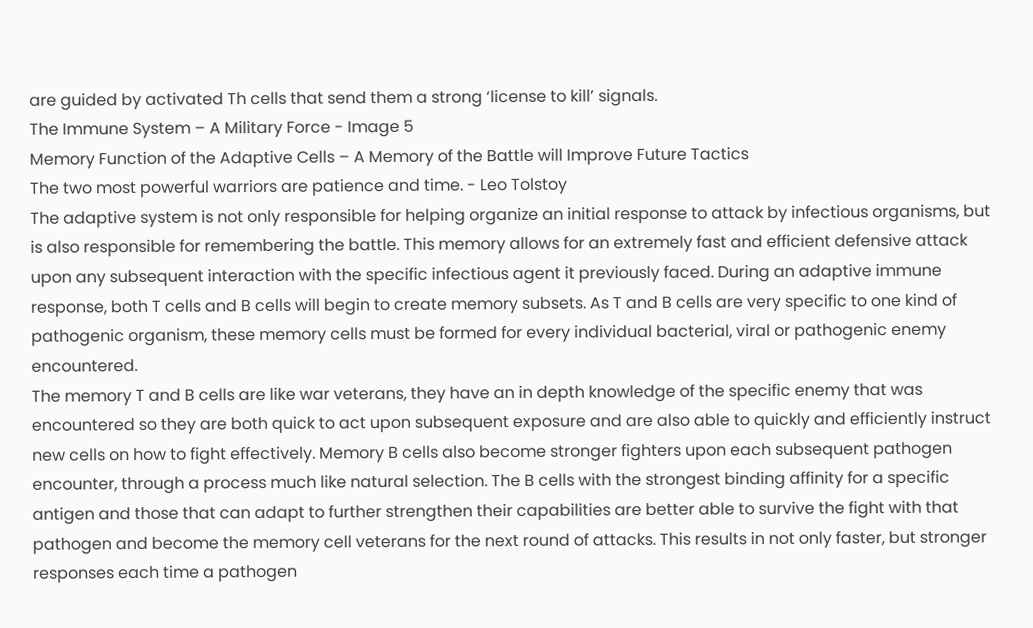are guided by activated Th cells that send them a strong ‘license to kill’ signals.
The Immune System – A Military Force - Image 5
Memory Function of the Adaptive Cells – A Memory of the Battle will Improve Future Tactics
The two most powerful warriors are patience and time. - Leo Tolstoy
The adaptive system is not only responsible for helping organize an initial response to attack by infectious organisms, but is also responsible for remembering the battle. This memory allows for an extremely fast and efficient defensive attack upon any subsequent interaction with the specific infectious agent it previously faced. During an adaptive immune response, both T cells and B cells will begin to create memory subsets. As T and B cells are very specific to one kind of pathogenic organism, these memory cells must be formed for every individual bacterial, viral or pathogenic enemy encountered.
The memory T and B cells are like war veterans, they have an in depth knowledge of the specific enemy that was encountered so they are both quick to act upon subsequent exposure and are also able to quickly and efficiently instruct new cells on how to fight effectively. Memory B cells also become stronger fighters upon each subsequent pathogen encounter, through a process much like natural selection. The B cells with the strongest binding affinity for a specific antigen and those that can adapt to further strengthen their capabilities are better able to survive the fight with that pathogen and become the memory cell veterans for the next round of attacks. This results in not only faster, but stronger responses each time a pathogen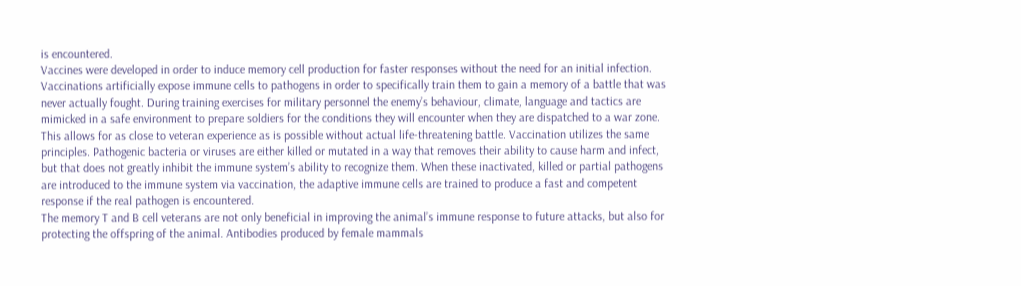is encountered.
Vaccines were developed in order to induce memory cell production for faster responses without the need for an initial infection. Vaccinations artificially expose immune cells to pathogens in order to specifically train them to gain a memory of a battle that was never actually fought. During training exercises for military personnel the enemy’s behaviour, climate, language and tactics are mimicked in a safe environment to prepare soldiers for the conditions they will encounter when they are dispatched to a war zone. This allows for as close to veteran experience as is possible without actual life-threatening battle. Vaccination utilizes the same principles. Pathogenic bacteria or viruses are either killed or mutated in a way that removes their ability to cause harm and infect, but that does not greatly inhibit the immune system’s ability to recognize them. When these inactivated, killed or partial pathogens are introduced to the immune system via vaccination, the adaptive immune cells are trained to produce a fast and competent response if the real pathogen is encountered.
The memory T and B cell veterans are not only beneficial in improving the animal’s immune response to future attacks, but also for protecting the offspring of the animal. Antibodies produced by female mammals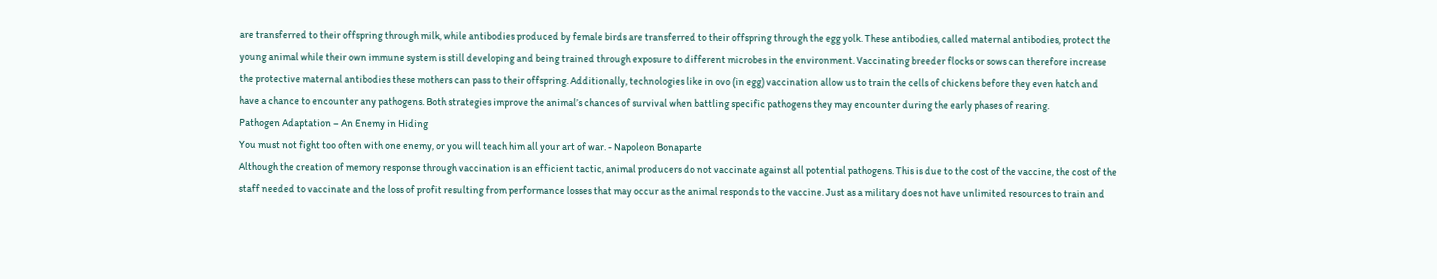are transferred to their offspring through milk, while antibodies produced by female birds are transferred to their offspring through the egg yolk. These antibodies, called maternal antibodies, protect the young animal while their own immune system is still developing and being trained through exposure to different microbes in the environment. Vaccinating breeder flocks or sows can therefore increase the protective maternal antibodies these mothers can pass to their offspring. Additionally, technologies like in ovo (in egg) vaccination allow us to train the cells of chickens before they even hatch and have a chance to encounter any pathogens. Both strategies improve the animal’s chances of survival when battling specific pathogens they may encounter during the early phases of rearing.
Pathogen Adaptation – An Enemy in Hiding
You must not fight too often with one enemy, or you will teach him all your art of war. - Napoleon Bonaparte
Although the creation of memory response through vaccination is an efficient tactic, animal producers do not vaccinate against all potential pathogens. This is due to the cost of the vaccine, the cost of the staff needed to vaccinate and the loss of profit resulting from performance losses that may occur as the animal responds to the vaccine. Just as a military does not have unlimited resources to train and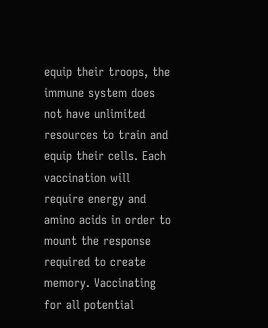equip their troops, the immune system does not have unlimited resources to train and equip their cells. Each vaccination will require energy and amino acids in order to mount the response required to create memory. Vaccinating for all potential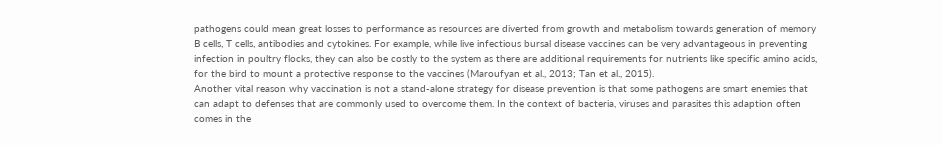pathogens could mean great losses to performance as resources are diverted from growth and metabolism towards generation of memory B cells, T cells, antibodies and cytokines. For example, while live infectious bursal disease vaccines can be very advantageous in preventing infection in poultry flocks, they can also be costly to the system as there are additional requirements for nutrients like specific amino acids, for the bird to mount a protective response to the vaccines (Maroufyan et al., 2013; Tan et al., 2015).
Another vital reason why vaccination is not a stand-alone strategy for disease prevention is that some pathogens are smart enemies that can adapt to defenses that are commonly used to overcome them. In the context of bacteria, viruses and parasites this adaption often comes in the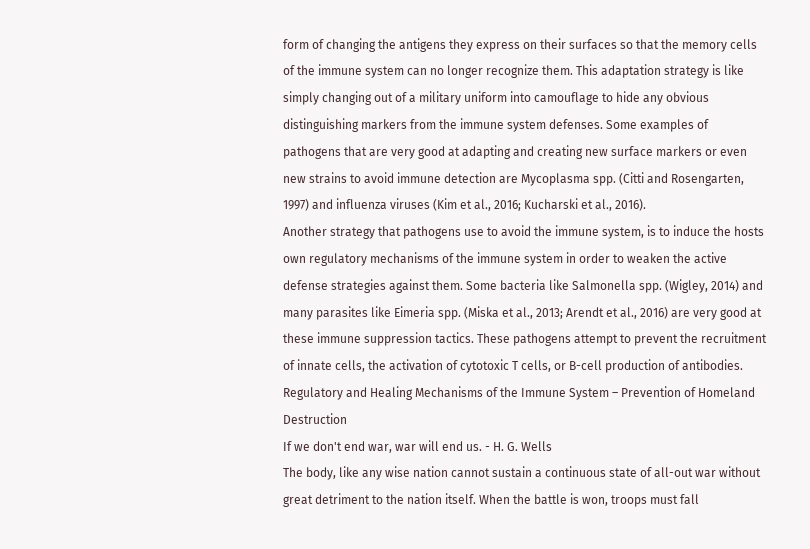form of changing the antigens they express on their surfaces so that the memory cells of the immune system can no longer recognize them. This adaptation strategy is like simply changing out of a military uniform into camouflage to hide any obvious distinguishing markers from the immune system defenses. Some examples of pathogens that are very good at adapting and creating new surface markers or even new strains to avoid immune detection are Mycoplasma spp. (Citti and Rosengarten, 1997) and influenza viruses (Kim et al., 2016; Kucharski et al., 2016).
Another strategy that pathogens use to avoid the immune system, is to induce the hosts own regulatory mechanisms of the immune system in order to weaken the active defense strategies against them. Some bacteria like Salmonella spp. (Wigley, 2014) and many parasites like Eimeria spp. (Miska et al., 2013; Arendt et al., 2016) are very good at these immune suppression tactics. These pathogens attempt to prevent the recruitment of innate cells, the activation of cytotoxic T cells, or B-cell production of antibodies.
Regulatory and Healing Mechanisms of the Immune System – Prevention of Homeland Destruction
If we don't end war, war will end us. - H. G. Wells
The body, like any wise nation cannot sustain a continuous state of all-out war without great detriment to the nation itself. When the battle is won, troops must fall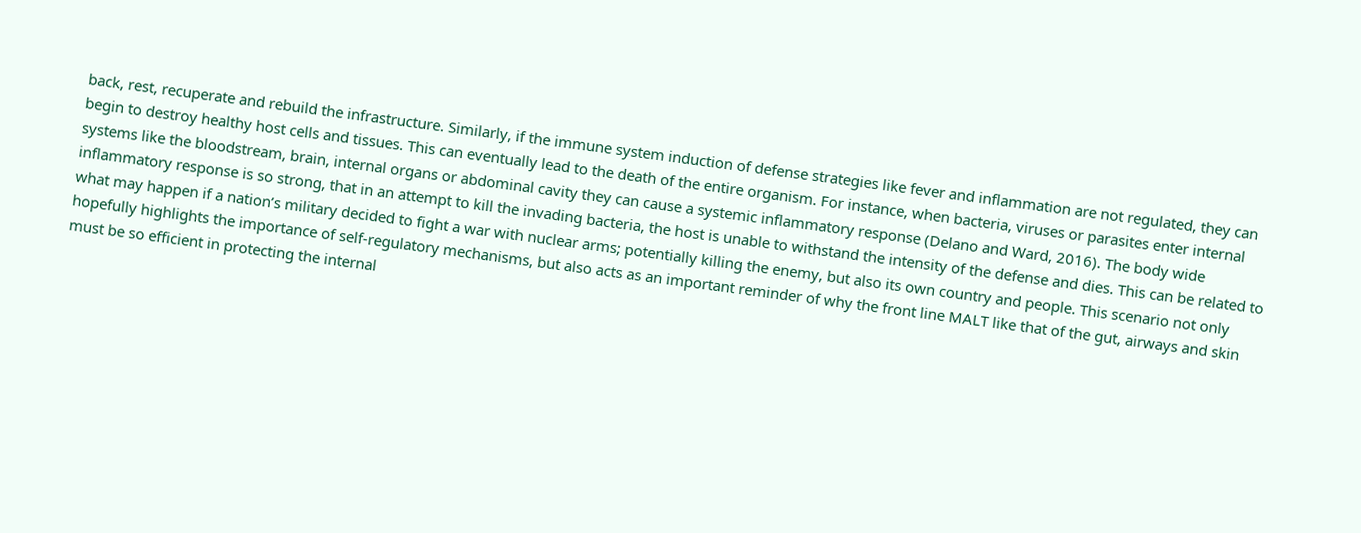back, rest, recuperate and rebuild the infrastructure. Similarly, if the immune system induction of defense strategies like fever and inflammation are not regulated, they can begin to destroy healthy host cells and tissues. This can eventually lead to the death of the entire organism. For instance, when bacteria, viruses or parasites enter internal systems like the bloodstream, brain, internal organs or abdominal cavity they can cause a systemic inflammatory response (Delano and Ward, 2016). The body wide inflammatory response is so strong, that in an attempt to kill the invading bacteria, the host is unable to withstand the intensity of the defense and dies. This can be related to what may happen if a nation’s military decided to fight a war with nuclear arms; potentially killing the enemy, but also its own country and people. This scenario not only hopefully highlights the importance of self-regulatory mechanisms, but also acts as an important reminder of why the front line MALT like that of the gut, airways and skin must be so efficient in protecting the internal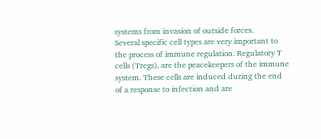systems from invasion of outside forces.
Several specific cell types are very important to the process of immune regulation. Regulatory T cells (Tregs), are the peacekeepers of the immune system. These cells are induced during the end of a response to infection and are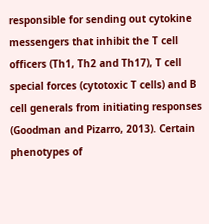responsible for sending out cytokine messengers that inhibit the T cell officers (Th1, Th2 and Th17), T cell special forces (cytotoxic T cells) and B cell generals from initiating responses (Goodman and Pizarro, 2013). Certain phenotypes of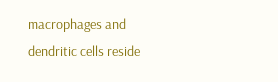macrophages and dendritic cells reside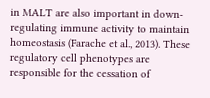in MALT are also important in down-regulating immune activity to maintain homeostasis (Farache et al., 2013). These regulatory cell phenotypes are responsible for the cessation of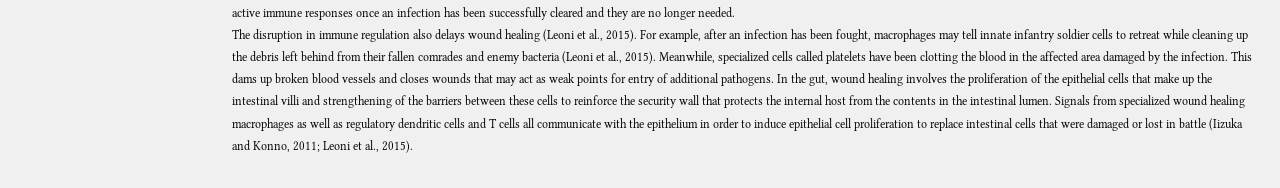active immune responses once an infection has been successfully cleared and they are no longer needed.
The disruption in immune regulation also delays wound healing (Leoni et al., 2015). For example, after an infection has been fought, macrophages may tell innate infantry soldier cells to retreat while cleaning up the debris left behind from their fallen comrades and enemy bacteria (Leoni et al., 2015). Meanwhile, specialized cells called platelets have been clotting the blood in the affected area damaged by the infection. This dams up broken blood vessels and closes wounds that may act as weak points for entry of additional pathogens. In the gut, wound healing involves the proliferation of the epithelial cells that make up the intestinal villi and strengthening of the barriers between these cells to reinforce the security wall that protects the internal host from the contents in the intestinal lumen. Signals from specialized wound healing macrophages as well as regulatory dendritic cells and T cells all communicate with the epithelium in order to induce epithelial cell proliferation to replace intestinal cells that were damaged or lost in battle (Iizuka and Konno, 2011; Leoni et al., 2015).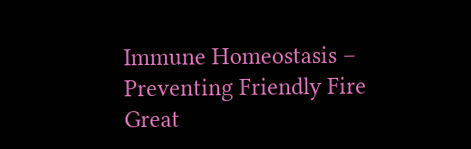Immune Homeostasis – Preventing Friendly Fire
Great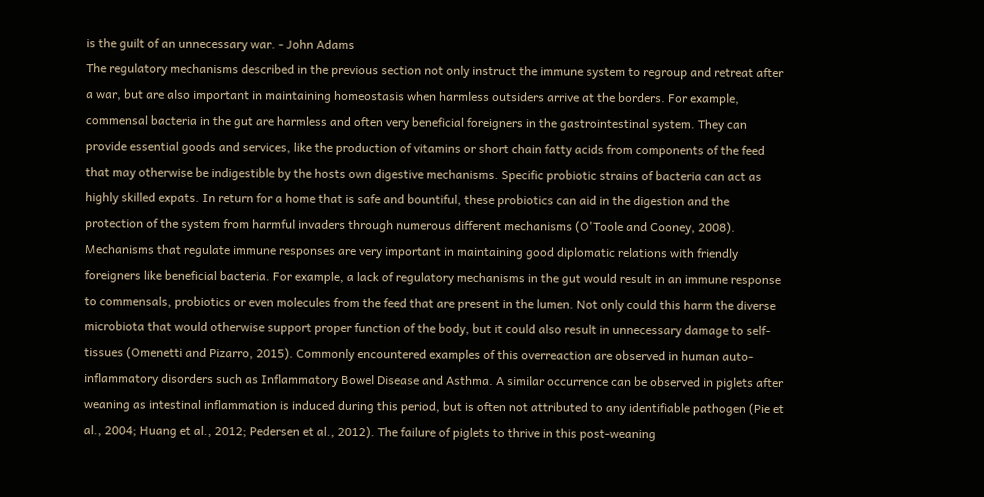is the guilt of an unnecessary war. - John Adams
The regulatory mechanisms described in the previous section not only instruct the immune system to regroup and retreat after a war, but are also important in maintaining homeostasis when harmless outsiders arrive at the borders. For example, commensal bacteria in the gut are harmless and often very beneficial foreigners in the gastrointestinal system. They can provide essential goods and services, like the production of vitamins or short chain fatty acids from components of the feed that may otherwise be indigestible by the hosts own digestive mechanisms. Specific probiotic strains of bacteria can act as highly skilled expats. In return for a home that is safe and bountiful, these probiotics can aid in the digestion and the protection of the system from harmful invaders through numerous different mechanisms (O'Toole and Cooney, 2008).
Mechanisms that regulate immune responses are very important in maintaining good diplomatic relations with friendly foreigners like beneficial bacteria. For example, a lack of regulatory mechanisms in the gut would result in an immune response to commensals, probiotics or even molecules from the feed that are present in the lumen. Not only could this harm the diverse microbiota that would otherwise support proper function of the body, but it could also result in unnecessary damage to self-tissues (Omenetti and Pizarro, 2015). Commonly encountered examples of this overreaction are observed in human auto-inflammatory disorders such as Inflammatory Bowel Disease and Asthma. A similar occurrence can be observed in piglets after weaning as intestinal inflammation is induced during this period, but is often not attributed to any identifiable pathogen (Pie et al., 2004; Huang et al., 2012; Pedersen et al., 2012). The failure of piglets to thrive in this post-weaning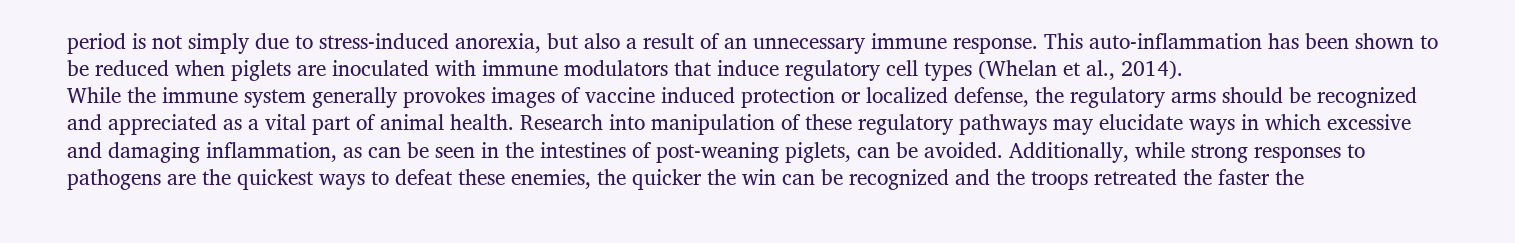period is not simply due to stress-induced anorexia, but also a result of an unnecessary immune response. This auto-inflammation has been shown to be reduced when piglets are inoculated with immune modulators that induce regulatory cell types (Whelan et al., 2014).
While the immune system generally provokes images of vaccine induced protection or localized defense, the regulatory arms should be recognized and appreciated as a vital part of animal health. Research into manipulation of these regulatory pathways may elucidate ways in which excessive and damaging inflammation, as can be seen in the intestines of post-weaning piglets, can be avoided. Additionally, while strong responses to pathogens are the quickest ways to defeat these enemies, the quicker the win can be recognized and the troops retreated the faster the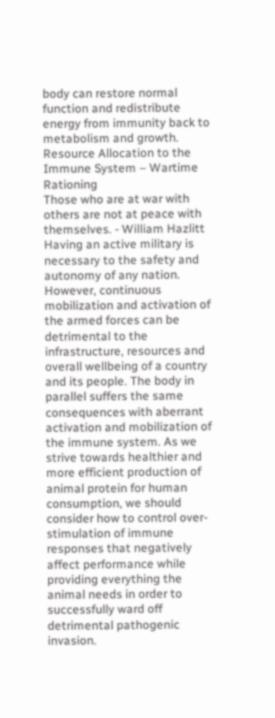body can restore normal function and redistribute energy from immunity back to metabolism and growth.
Resource Allocation to the Immune System – Wartime Rationing
Those who are at war with others are not at peace with themselves. - William Hazlitt
Having an active military is necessary to the safety and autonomy of any nation. However, continuous mobilization and activation of the armed forces can be detrimental to the infrastructure, resources and overall wellbeing of a country and its people. The body in parallel suffers the same consequences with aberrant activation and mobilization of the immune system. As we strive towards healthier and more efficient production of animal protein for human consumption, we should consider how to control over-stimulation of immune responses that negatively affect performance while providing everything the animal needs in order to successfully ward off detrimental pathogenic invasion.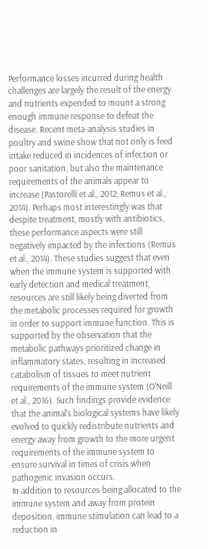Performance losses incurred during health challenges are largely the result of the energy and nutrients expended to mount a strong enough immune response to defeat the disease. Recent meta-analysis studies in poultry and swine show that not only is feed intake reduced in incidences of infection or poor sanitation, but also the maintenance requirements of the animals appear to increase (Pastorelli et al., 2012; Remus et al., 2014). Perhaps most interestingly was that despite treatment, mostly with antibiotics, these performance aspects were still negatively impacted by the infections (Remus et al., 2014). These studies suggest that even when the immune system is supported with early detection and medical treatment, resources are still likely being diverted from the metabolic processes required for growth in order to support immune function. This is supported by the observation that the metabolic pathways prioritized change in inflammatory states, resulting in increased catabolism of tissues to meet nutrient requirements of the immune system (O'Neill et al., 2016). Such findings provide evidence that the animal’s biological systems have likely evolved to quickly redistribute nutrients and energy away from growth to the more urgent requirements of the immune system to ensure survival in times of crisis when pathogenic invasion occurs.
In addition to resources being allocated to the immune system and away from protein deposition, immune stimulation can lead to a reduction in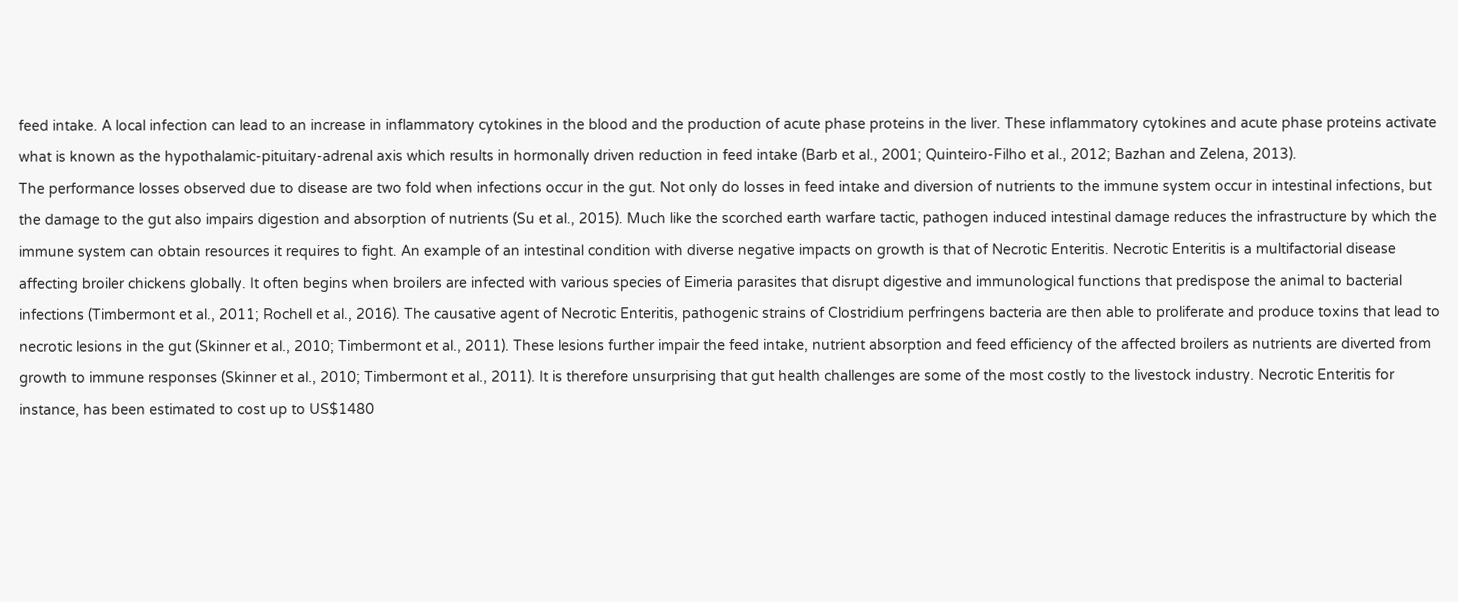feed intake. A local infection can lead to an increase in inflammatory cytokines in the blood and the production of acute phase proteins in the liver. These inflammatory cytokines and acute phase proteins activate what is known as the hypothalamic-pituitary-adrenal axis which results in hormonally driven reduction in feed intake (Barb et al., 2001; Quinteiro-Filho et al., 2012; Bazhan and Zelena, 2013).
The performance losses observed due to disease are two fold when infections occur in the gut. Not only do losses in feed intake and diversion of nutrients to the immune system occur in intestinal infections, but the damage to the gut also impairs digestion and absorption of nutrients (Su et al., 2015). Much like the scorched earth warfare tactic, pathogen induced intestinal damage reduces the infrastructure by which the immune system can obtain resources it requires to fight. An example of an intestinal condition with diverse negative impacts on growth is that of Necrotic Enteritis. Necrotic Enteritis is a multifactorial disease affecting broiler chickens globally. It often begins when broilers are infected with various species of Eimeria parasites that disrupt digestive and immunological functions that predispose the animal to bacterial infections (Timbermont et al., 2011; Rochell et al., 2016). The causative agent of Necrotic Enteritis, pathogenic strains of Clostridium perfringens bacteria are then able to proliferate and produce toxins that lead to necrotic lesions in the gut (Skinner et al., 2010; Timbermont et al., 2011). These lesions further impair the feed intake, nutrient absorption and feed efficiency of the affected broilers as nutrients are diverted from growth to immune responses (Skinner et al., 2010; Timbermont et al., 2011). It is therefore unsurprising that gut health challenges are some of the most costly to the livestock industry. Necrotic Enteritis for instance, has been estimated to cost up to US$1480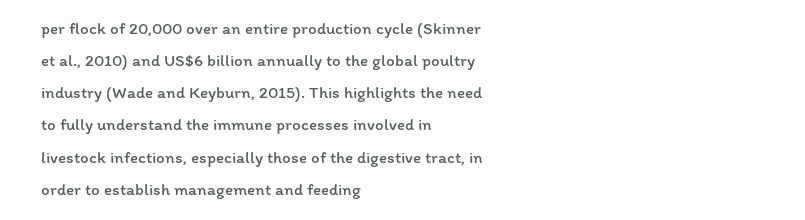per flock of 20,000 over an entire production cycle (Skinner et al., 2010) and US$6 billion annually to the global poultry industry (Wade and Keyburn, 2015). This highlights the need to fully understand the immune processes involved in livestock infections, especially those of the digestive tract, in order to establish management and feeding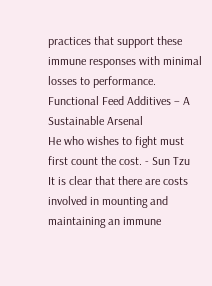practices that support these immune responses with minimal losses to performance.
Functional Feed Additives – A Sustainable Arsenal
He who wishes to fight must first count the cost. - Sun Tzu
It is clear that there are costs involved in mounting and maintaining an immune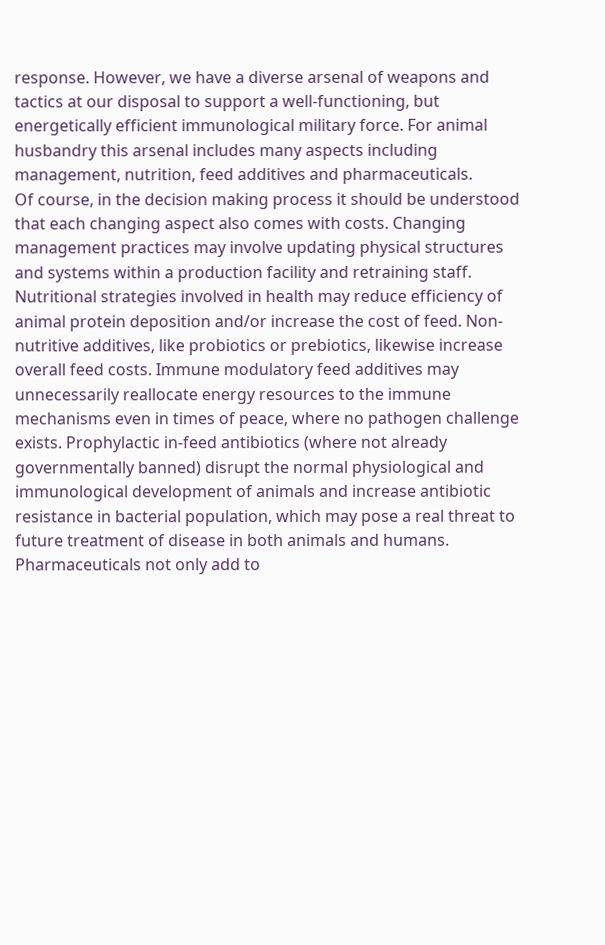response. However, we have a diverse arsenal of weapons and tactics at our disposal to support a well-functioning, but energetically efficient immunological military force. For animal husbandry this arsenal includes many aspects including management, nutrition, feed additives and pharmaceuticals.
Of course, in the decision making process it should be understood that each changing aspect also comes with costs. Changing management practices may involve updating physical structures and systems within a production facility and retraining staff. Nutritional strategies involved in health may reduce efficiency of animal protein deposition and/or increase the cost of feed. Non-nutritive additives, like probiotics or prebiotics, likewise increase overall feed costs. Immune modulatory feed additives may unnecessarily reallocate energy resources to the immune mechanisms even in times of peace, where no pathogen challenge exists. Prophylactic in-feed antibiotics (where not already governmentally banned) disrupt the normal physiological and immunological development of animals and increase antibiotic resistance in bacterial population, which may pose a real threat to future treatment of disease in both animals and humans. Pharmaceuticals not only add to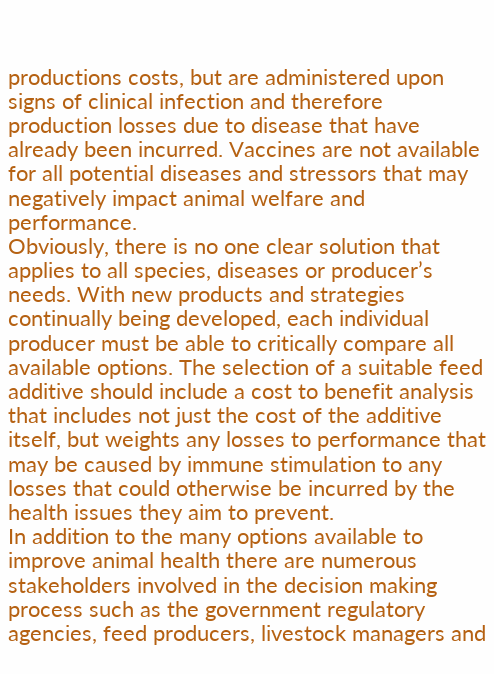productions costs, but are administered upon signs of clinical infection and therefore production losses due to disease that have already been incurred. Vaccines are not available for all potential diseases and stressors that may negatively impact animal welfare and performance.
Obviously, there is no one clear solution that applies to all species, diseases or producer’s needs. With new products and strategies continually being developed, each individual producer must be able to critically compare all available options. The selection of a suitable feed additive should include a cost to benefit analysis that includes not just the cost of the additive itself, but weights any losses to performance that may be caused by immune stimulation to any losses that could otherwise be incurred by the health issues they aim to prevent.
In addition to the many options available to improve animal health there are numerous stakeholders involved in the decision making process such as the government regulatory agencies, feed producers, livestock managers and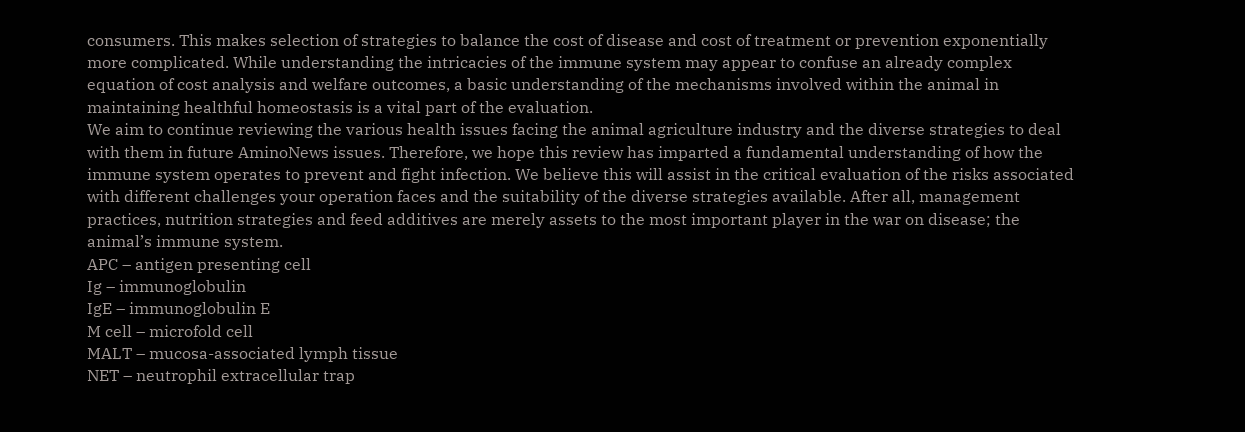consumers. This makes selection of strategies to balance the cost of disease and cost of treatment or prevention exponentially more complicated. While understanding the intricacies of the immune system may appear to confuse an already complex equation of cost analysis and welfare outcomes, a basic understanding of the mechanisms involved within the animal in maintaining healthful homeostasis is a vital part of the evaluation.
We aim to continue reviewing the various health issues facing the animal agriculture industry and the diverse strategies to deal with them in future AminoNews issues. Therefore, we hope this review has imparted a fundamental understanding of how the immune system operates to prevent and fight infection. We believe this will assist in the critical evaluation of the risks associated with different challenges your operation faces and the suitability of the diverse strategies available. After all, management practices, nutrition strategies and feed additives are merely assets to the most important player in the war on disease; the animal’s immune system.
APC – antigen presenting cell
Ig – immunoglobulin
IgE – immunoglobulin E
M cell – microfold cell
MALT – mucosa-associated lymph tissue
NET – neutrophil extracellular trap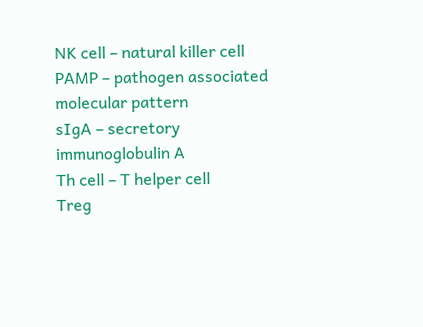NK cell – natural killer cell
PAMP – pathogen associated molecular pattern
sIgA – secretory immunoglobulin A
Th cell – T helper cell
Treg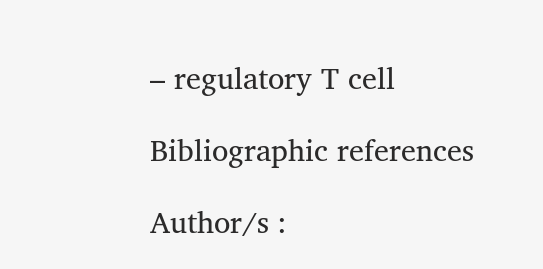– regulatory T cell

Bibliographic references

Author/s :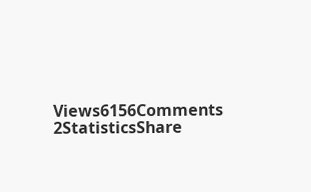Views6156Comments 2StatisticsShare